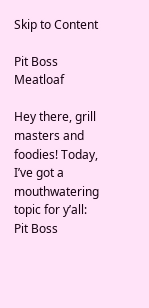Skip to Content

Pit Boss Meatloaf

Hey there, grill masters and foodies! Today, I’ve got a mouthwatering topic for y’all: Pit Boss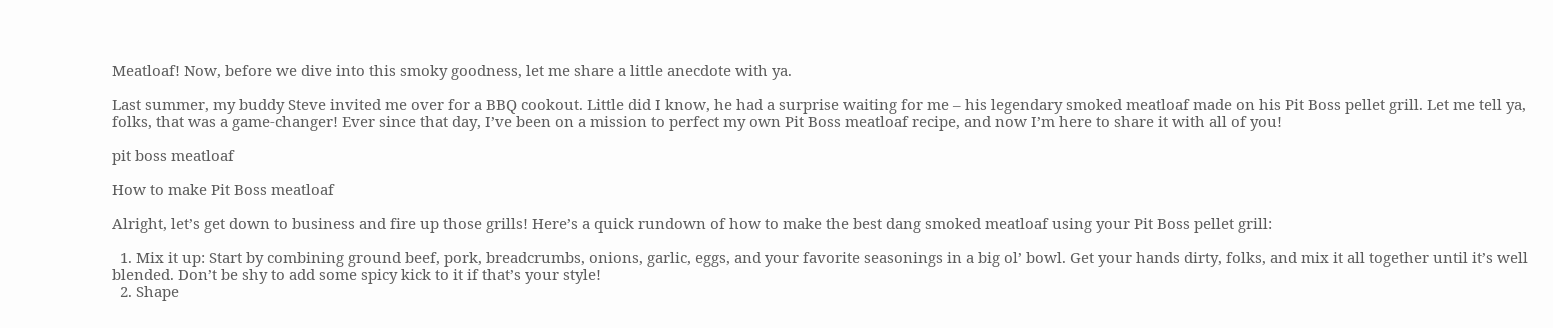Meatloaf! Now, before we dive into this smoky goodness, let me share a little anecdote with ya.

Last summer, my buddy Steve invited me over for a BBQ cookout. Little did I know, he had a surprise waiting for me – his legendary smoked meatloaf made on his Pit Boss pellet grill. Let me tell ya, folks, that was a game-changer! Ever since that day, I’ve been on a mission to perfect my own Pit Boss meatloaf recipe, and now I’m here to share it with all of you!

pit boss meatloaf

How to make Pit Boss meatloaf

Alright, let’s get down to business and fire up those grills! Here’s a quick rundown of how to make the best dang smoked meatloaf using your Pit Boss pellet grill:

  1. Mix it up: Start by combining ground beef, pork, breadcrumbs, onions, garlic, eggs, and your favorite seasonings in a big ol’ bowl. Get your hands dirty, folks, and mix it all together until it’s well blended. Don’t be shy to add some spicy kick to it if that’s your style!
  2. Shape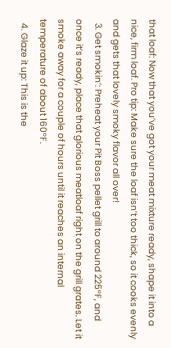that loaf: Now that you’ve got your meat mixture ready, shape it into a nice, firm loaf. Pro tip: Make sure the loaf isn’t too thick, so it cooks evenly and gets that lovely smoky flavor all over!
  3. Get smokin’: Preheat your Pit Boss pellet grill to around 225°F, and once it’s ready, place that glorious meatloaf right on the grill grates. Let it smoke away for a couple of hours until it reaches an internal temperature of about 160°F.
  4. Glaze it up: This is the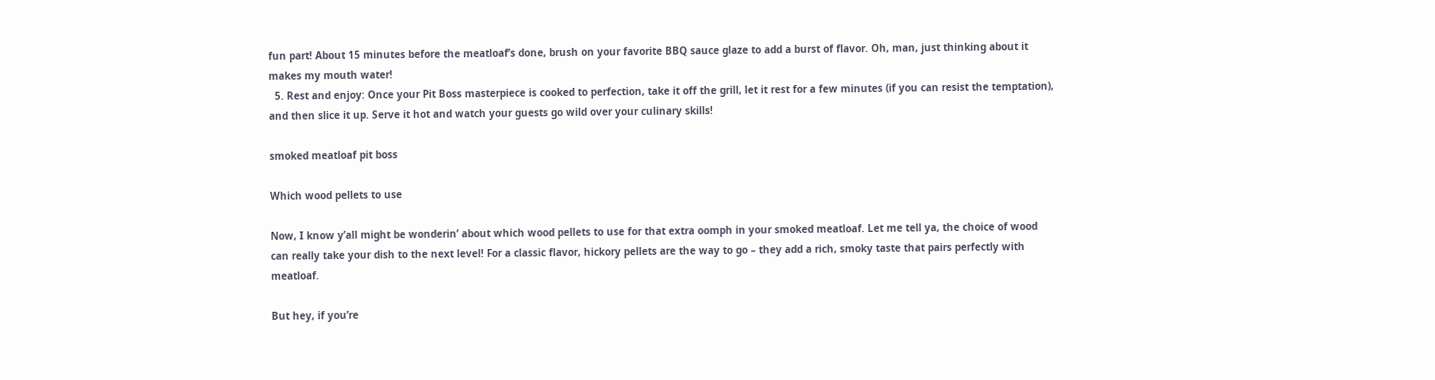fun part! About 15 minutes before the meatloaf’s done, brush on your favorite BBQ sauce glaze to add a burst of flavor. Oh, man, just thinking about it makes my mouth water!
  5. Rest and enjoy: Once your Pit Boss masterpiece is cooked to perfection, take it off the grill, let it rest for a few minutes (if you can resist the temptation), and then slice it up. Serve it hot and watch your guests go wild over your culinary skills!

smoked meatloaf pit boss

Which wood pellets to use

Now, I know y’all might be wonderin’ about which wood pellets to use for that extra oomph in your smoked meatloaf. Let me tell ya, the choice of wood can really take your dish to the next level! For a classic flavor, hickory pellets are the way to go – they add a rich, smoky taste that pairs perfectly with meatloaf.

But hey, if you’re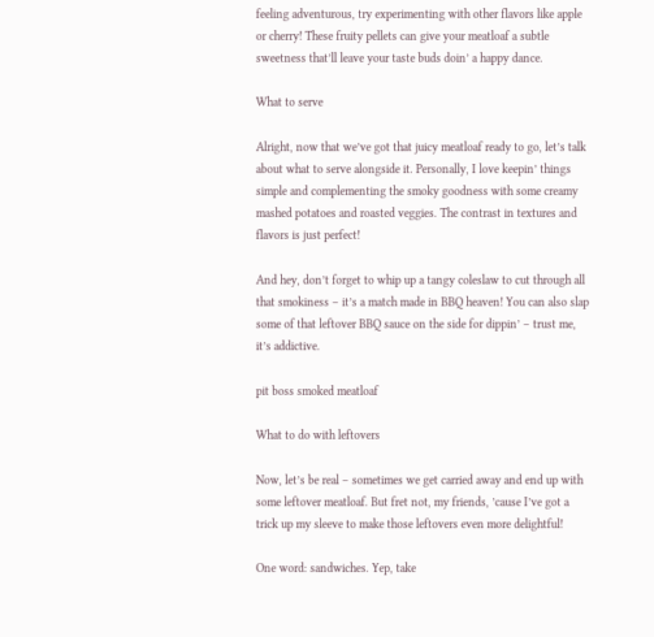feeling adventurous, try experimenting with other flavors like apple or cherry! These fruity pellets can give your meatloaf a subtle sweetness that’ll leave your taste buds doin’ a happy dance.

What to serve

Alright, now that we’ve got that juicy meatloaf ready to go, let’s talk about what to serve alongside it. Personally, I love keepin’ things simple and complementing the smoky goodness with some creamy mashed potatoes and roasted veggies. The contrast in textures and flavors is just perfect!

And hey, don’t forget to whip up a tangy coleslaw to cut through all that smokiness – it’s a match made in BBQ heaven! You can also slap some of that leftover BBQ sauce on the side for dippin’ – trust me, it’s addictive.

pit boss smoked meatloaf

What to do with leftovers

Now, let’s be real – sometimes we get carried away and end up with some leftover meatloaf. But fret not, my friends, ’cause I’ve got a trick up my sleeve to make those leftovers even more delightful!

One word: sandwiches. Yep, take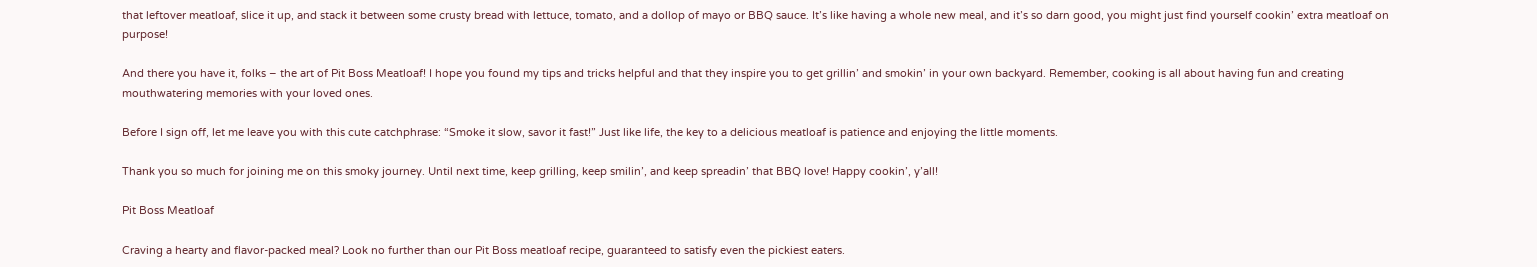that leftover meatloaf, slice it up, and stack it between some crusty bread with lettuce, tomato, and a dollop of mayo or BBQ sauce. It’s like having a whole new meal, and it’s so darn good, you might just find yourself cookin’ extra meatloaf on purpose!

And there you have it, folks – the art of Pit Boss Meatloaf! I hope you found my tips and tricks helpful and that they inspire you to get grillin’ and smokin’ in your own backyard. Remember, cooking is all about having fun and creating mouthwatering memories with your loved ones.

Before I sign off, let me leave you with this cute catchphrase: “Smoke it slow, savor it fast!” Just like life, the key to a delicious meatloaf is patience and enjoying the little moments.

Thank you so much for joining me on this smoky journey. Until next time, keep grilling, keep smilin’, and keep spreadin’ that BBQ love! Happy cookin’, y’all!

Pit Boss Meatloaf

Craving a hearty and flavor-packed meal? Look no further than our Pit Boss meatloaf recipe, guaranteed to satisfy even the pickiest eaters.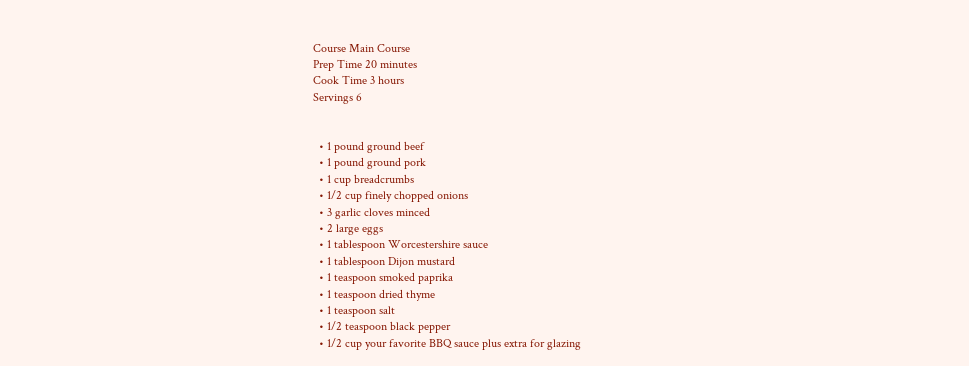Course Main Course
Prep Time 20 minutes
Cook Time 3 hours
Servings 6


  • 1 pound ground beef
  • 1 pound ground pork
  • 1 cup breadcrumbs
  • 1/2 cup finely chopped onions
  • 3 garlic cloves minced
  • 2 large eggs
  • 1 tablespoon Worcestershire sauce
  • 1 tablespoon Dijon mustard
  • 1 teaspoon smoked paprika
  • 1 teaspoon dried thyme
  • 1 teaspoon salt
  • 1/2 teaspoon black pepper
  • 1/2 cup your favorite BBQ sauce plus extra for glazing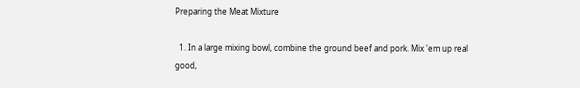Preparing the Meat Mixture

  1. In a large mixing bowl, combine the ground beef and pork. Mix 'em up real good,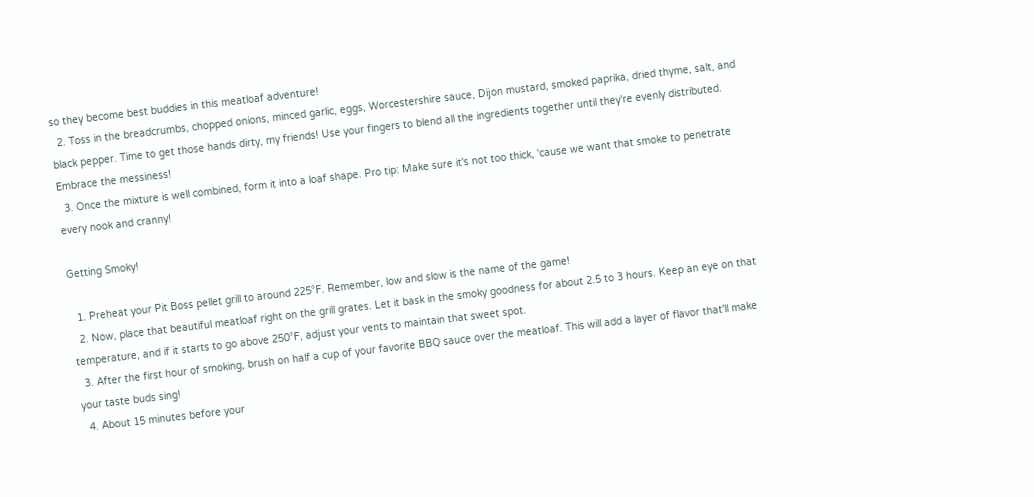so they become best buddies in this meatloaf adventure!
  2. Toss in the breadcrumbs, chopped onions, minced garlic, eggs, Worcestershire sauce, Dijon mustard, smoked paprika, dried thyme, salt, and black pepper. Time to get those hands dirty, my friends! Use your fingers to blend all the ingredients together until they're evenly distributed. Embrace the messiness!
  3. Once the mixture is well combined, form it into a loaf shape. Pro tip: Make sure it's not too thick, 'cause we want that smoke to penetrate every nook and cranny!

Getting Smoky!

  1. Preheat your Pit Boss pellet grill to around 225°F. Remember, low and slow is the name of the game!
  2. Now, place that beautiful meatloaf right on the grill grates. Let it bask in the smoky goodness for about 2.5 to 3 hours. Keep an eye on that temperature, and if it starts to go above 250°F, adjust your vents to maintain that sweet spot.
  3. After the first hour of smoking, brush on half a cup of your favorite BBQ sauce over the meatloaf. This will add a layer of flavor that'll make your taste buds sing!
  4. About 15 minutes before your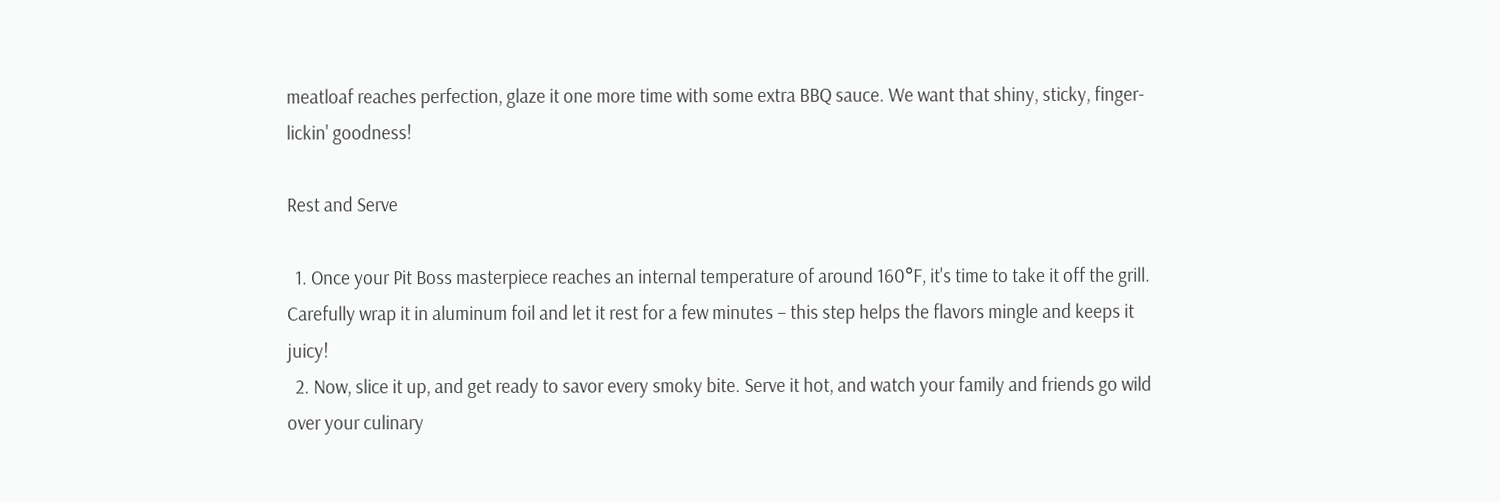meatloaf reaches perfection, glaze it one more time with some extra BBQ sauce. We want that shiny, sticky, finger-lickin' goodness!

Rest and Serve

  1. Once your Pit Boss masterpiece reaches an internal temperature of around 160°F, it's time to take it off the grill. Carefully wrap it in aluminum foil and let it rest for a few minutes – this step helps the flavors mingle and keeps it juicy!
  2. Now, slice it up, and get ready to savor every smoky bite. Serve it hot, and watch your family and friends go wild over your culinary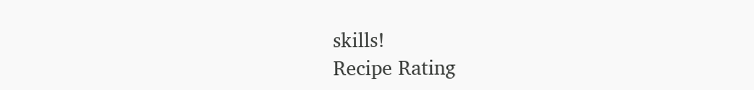skills!
Recipe Rating